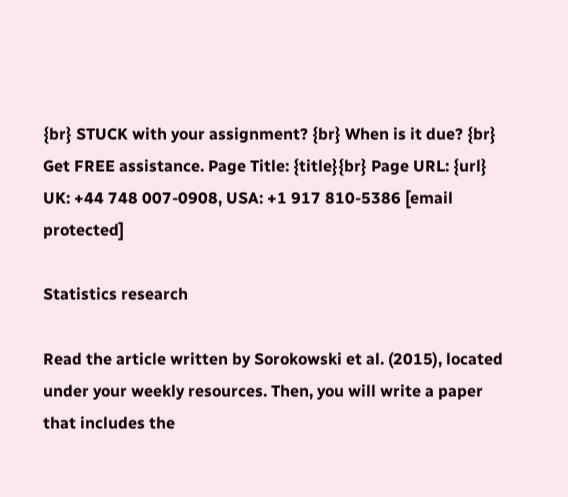{br} STUCK with your assignment? {br} When is it due? {br} Get FREE assistance. Page Title: {title}{br} Page URL: {url}
UK: +44 748 007-0908, USA: +1 917 810-5386 [email protected]

Statistics research

Read the article written by Sorokowski et al. (2015), located under your weekly resources. Then, you will write a paper that includes the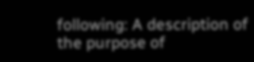following: A description of the purpose of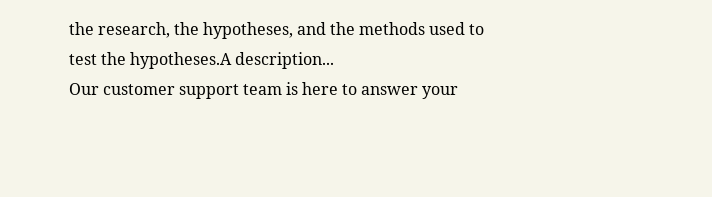the research, the hypotheses, and the methods used to test the hypotheses.A description...
Our customer support team is here to answer your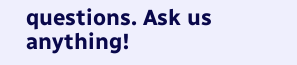questions. Ask us anything!